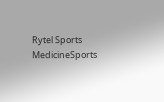Rytel Sports MedicineSports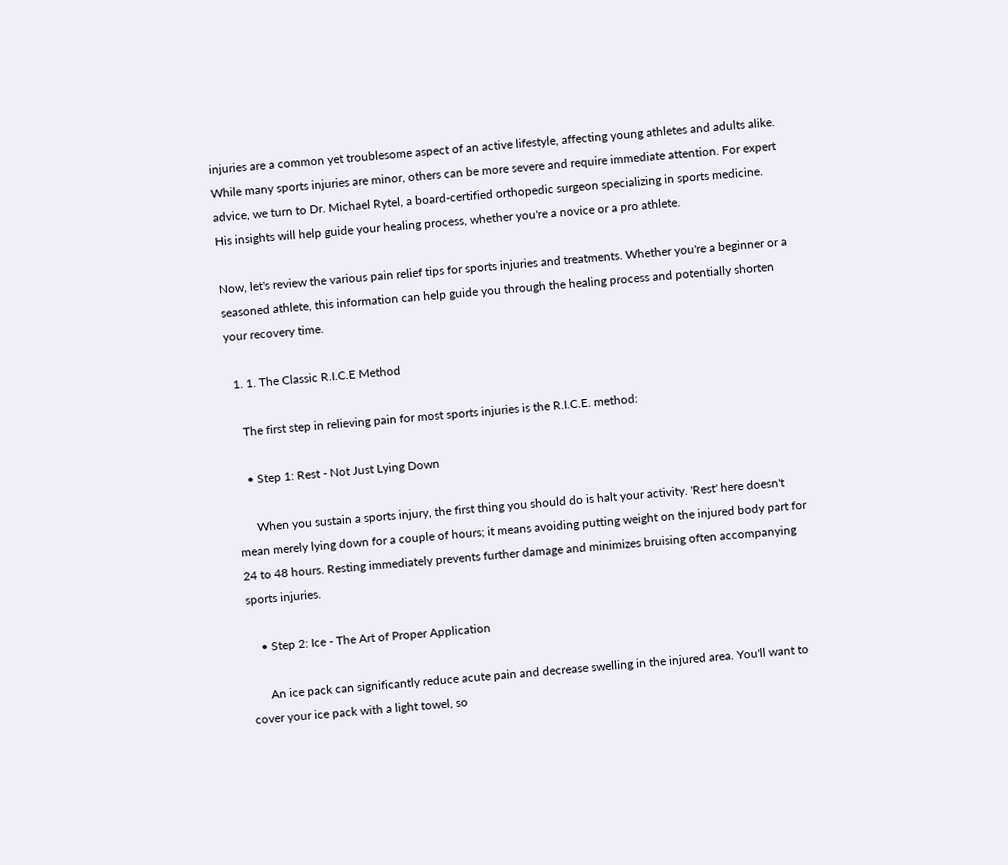injuries are a common yet troublesome aspect of an active lifestyle, affecting young athletes and adults alike. While many sports injuries are minor, others can be more severe and require immediate attention. For expert advice, we turn to Dr. Michael Rytel, a board-certified orthopedic surgeon specializing in sports medicine. His insights will help guide your healing process, whether you're a novice or a pro athlete.

Now, let's review the various pain relief tips for sports injuries and treatments. Whether you're a beginner or a seasoned athlete, this information can help guide you through the healing process and potentially shorten your recovery time.

  1. 1. The Classic R.I.C.E Method

    The first step in relieving pain for most sports injuries is the R.I.C.E. method:

    • Step 1: Rest - Not Just Lying Down

      When you sustain a sports injury, the first thing you should do is halt your activity. 'Rest' here doesn't mean merely lying down for a couple of hours; it means avoiding putting weight on the injured body part for 24 to 48 hours. Resting immediately prevents further damage and minimizes bruising often accompanying sports injuries.

    • Step 2: Ice - The Art of Proper Application

      An ice pack can significantly reduce acute pain and decrease swelling in the injured area. You'll want to cover your ice pack with a light towel, so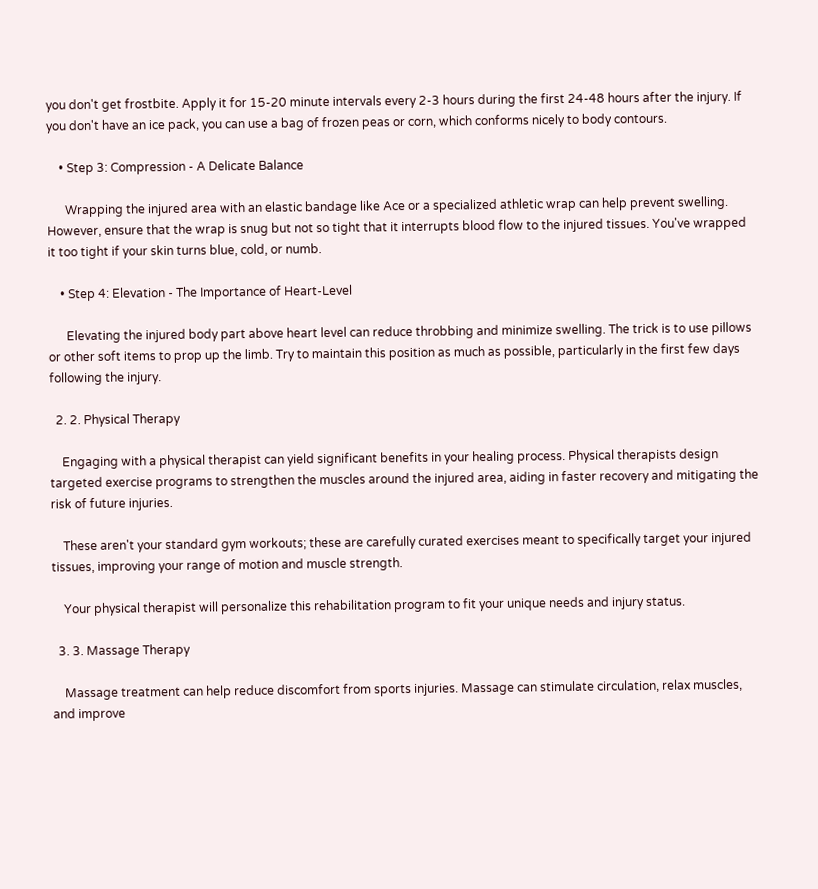you don't get frostbite. Apply it for 15-20 minute intervals every 2-3 hours during the first 24-48 hours after the injury. If you don't have an ice pack, you can use a bag of frozen peas or corn, which conforms nicely to body contours.

    • Step 3: Compression - A Delicate Balance

      Wrapping the injured area with an elastic bandage like Ace or a specialized athletic wrap can help prevent swelling. However, ensure that the wrap is snug but not so tight that it interrupts blood flow to the injured tissues. You've wrapped it too tight if your skin turns blue, cold, or numb.

    • Step 4: Elevation - The Importance of Heart-Level

      Elevating the injured body part above heart level can reduce throbbing and minimize swelling. The trick is to use pillows or other soft items to prop up the limb. Try to maintain this position as much as possible, particularly in the first few days following the injury.

  2. 2. Physical Therapy

    Engaging with a physical therapist can yield significant benefits in your healing process. Physical therapists design targeted exercise programs to strengthen the muscles around the injured area, aiding in faster recovery and mitigating the risk of future injuries.

    These aren't your standard gym workouts; these are carefully curated exercises meant to specifically target your injured tissues, improving your range of motion and muscle strength.

    Your physical therapist will personalize this rehabilitation program to fit your unique needs and injury status.

  3. 3. Massage Therapy

    Massage treatment can help reduce discomfort from sports injuries. Massage can stimulate circulation, relax muscles, and improve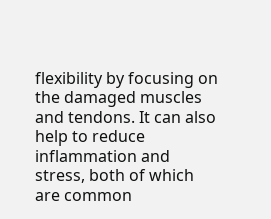flexibility by focusing on the damaged muscles and tendons. It can also help to reduce inflammation and stress, both of which are common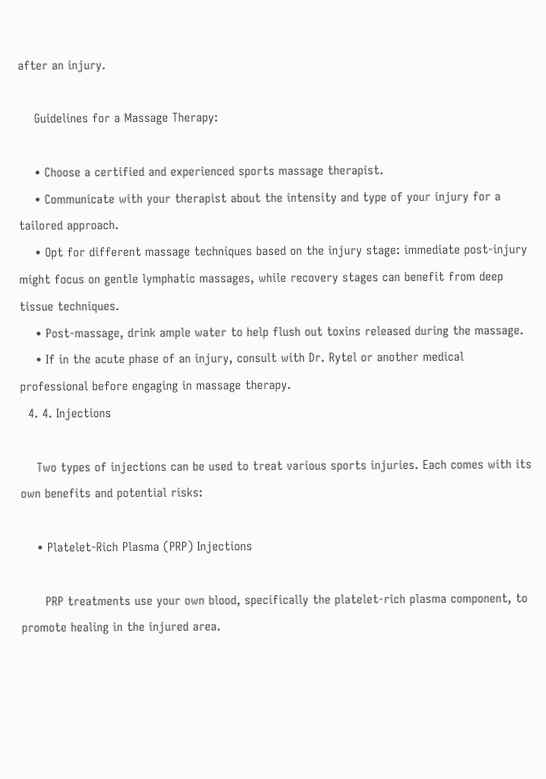after an injury.

    Guidelines for a Massage Therapy:

    • Choose a certified and experienced sports massage therapist.
    • Communicate with your therapist about the intensity and type of your injury for a tailored approach.
    • Opt for different massage techniques based on the injury stage: immediate post-injury might focus on gentle lymphatic massages, while recovery stages can benefit from deep tissue techniques.
    • Post-massage, drink ample water to help flush out toxins released during the massage.
    • If in the acute phase of an injury, consult with Dr. Rytel or another medical professional before engaging in massage therapy.
  4. 4. Injections

    Two types of injections can be used to treat various sports injuries. Each comes with its own benefits and potential risks:

    • Platelet-Rich Plasma (PRP) Injections

      PRP treatments use your own blood, specifically the platelet-rich plasma component, to promote healing in the injured area.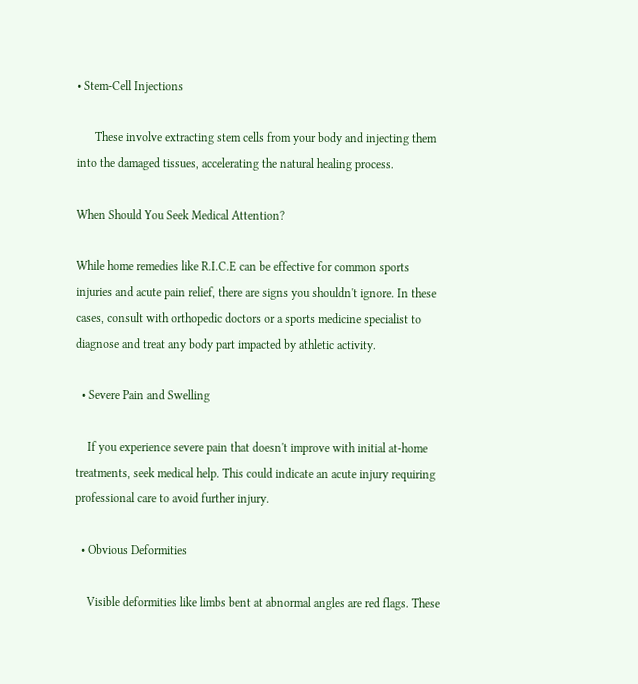• Stem-Cell Injections

      These involve extracting stem cells from your body and injecting them into the damaged tissues, accelerating the natural healing process.

When Should You Seek Medical Attention?

While home remedies like R.I.C.E can be effective for common sports injuries and acute pain relief, there are signs you shouldn't ignore. In these cases, consult with orthopedic doctors or a sports medicine specialist to diagnose and treat any body part impacted by athletic activity.

  • Severe Pain and Swelling

    If you experience severe pain that doesn't improve with initial at-home treatments, seek medical help. This could indicate an acute injury requiring professional care to avoid further injury.

  • Obvious Deformities

    Visible deformities like limbs bent at abnormal angles are red flags. These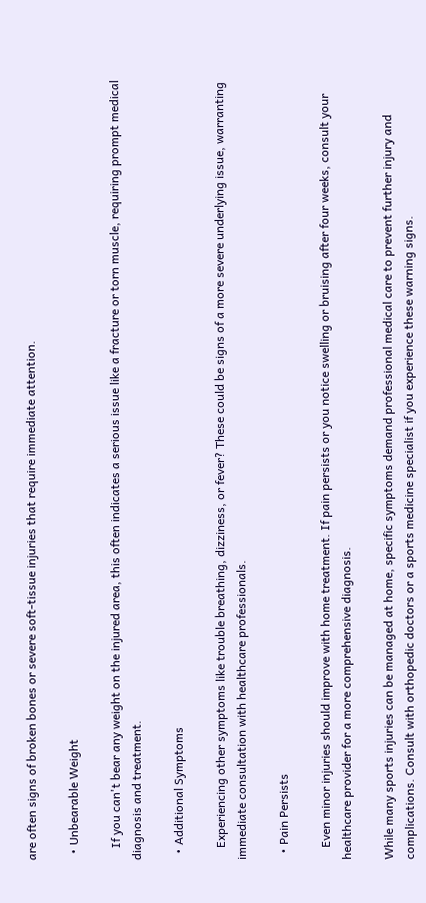are often signs of broken bones or severe soft-tissue injuries that require immediate attention.

  • Unbearable Weight

    If you can't bear any weight on the injured area, this often indicates a serious issue like a fracture or torn muscle, requiring prompt medical diagnosis and treatment.

  • Additional Symptoms

    Experiencing other symptoms like trouble breathing, dizziness, or fever? These could be signs of a more severe underlying issue, warranting immediate consultation with healthcare professionals.

  • Pain Persists

    Even minor injuries should improve with home treatment. If pain persists or you notice swelling or bruising after four weeks, consult your healthcare provider for a more comprehensive diagnosis.

While many sports injuries can be managed at home, specific symptoms demand professional medical care to prevent further injury and complications. Consult with orthopedic doctors or a sports medicine specialist if you experience these warning signs.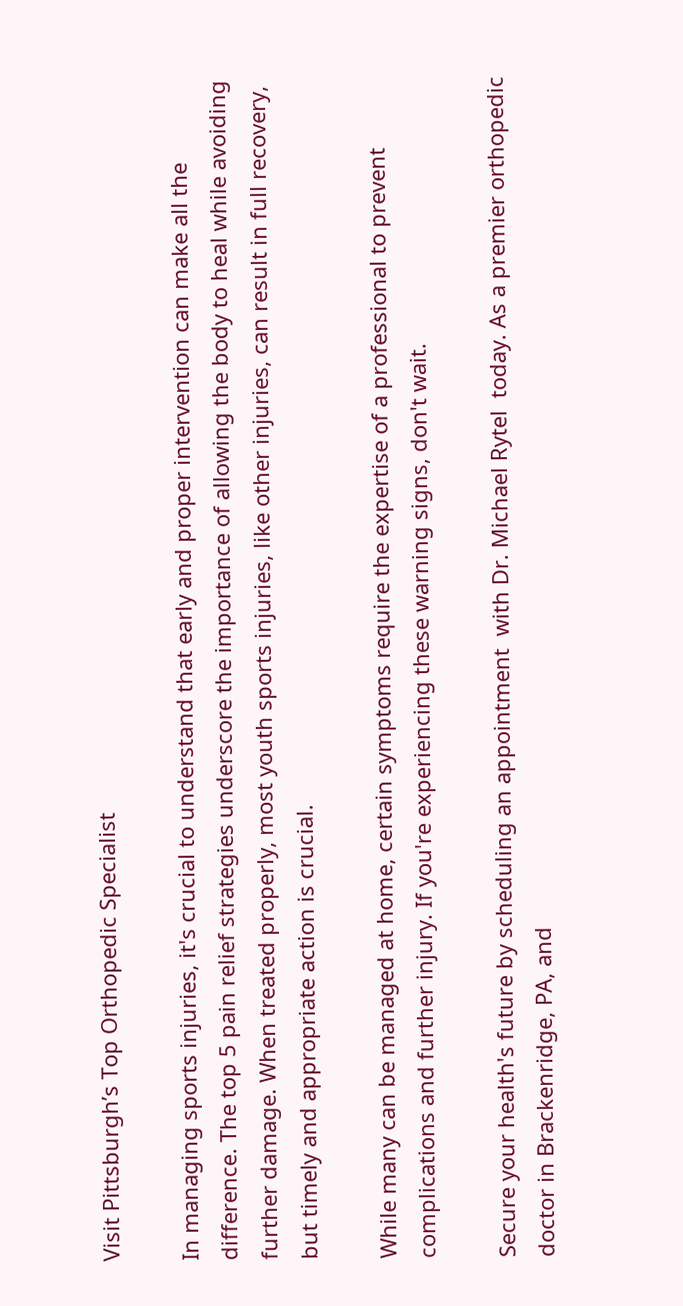Visit Pittsburgh’s Top Orthopedic Specialist

In managing sports injuries, it's crucial to understand that early and proper intervention can make all the difference. The top 5 pain relief strategies underscore the importance of allowing the body to heal while avoiding further damage. When treated properly, most youth sports injuries, like other injuries, can result in full recovery, but timely and appropriate action is crucial.

While many can be managed at home, certain symptoms require the expertise of a professional to prevent complications and further injury. If you're experiencing these warning signs, don't wait.

Secure your health's future by scheduling an appointment  with Dr. Michael Rytel  today. As a premier orthopedic doctor in Brackenridge, PA, and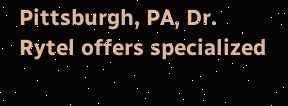Pittsburgh, PA, Dr. Rytel offers specialized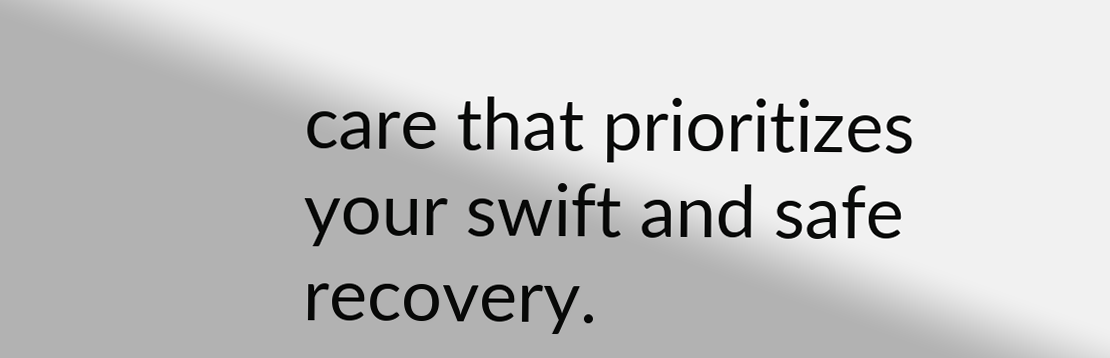care that prioritizes your swift and safe recovery.